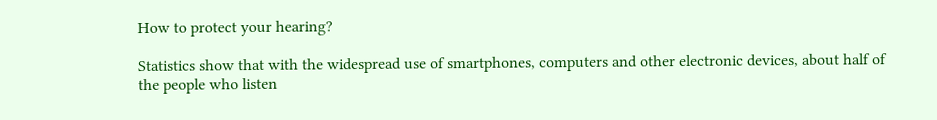How to protect your hearing?

Statistics show that with the widespread use of smartphones, computers and other electronic devices, about half of the people who listen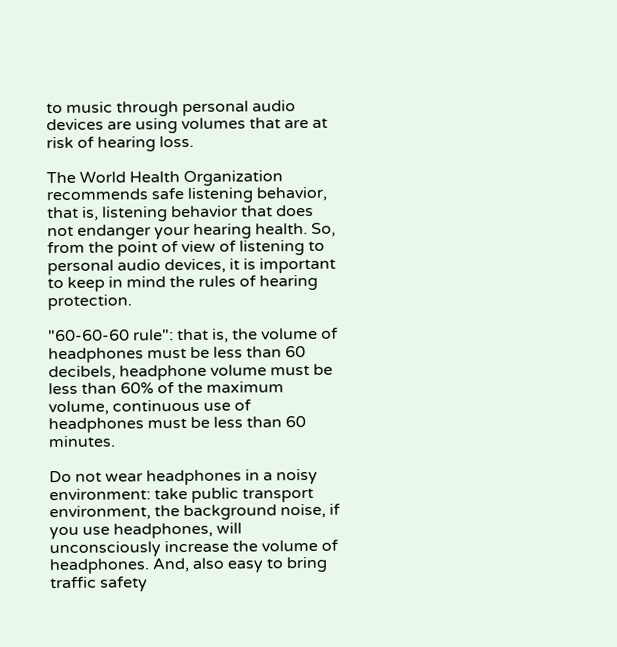to music through personal audio devices are using volumes that are at risk of hearing loss.

The World Health Organization recommends safe listening behavior, that is, listening behavior that does not endanger your hearing health. So, from the point of view of listening to personal audio devices, it is important to keep in mind the rules of hearing protection.

"60-60-60 rule": that is, the volume of headphones must be less than 60 decibels, headphone volume must be less than 60% of the maximum volume, continuous use of headphones must be less than 60 minutes.

Do not wear headphones in a noisy environment: take public transport environment, the background noise, if you use headphones, will unconsciously increase the volume of headphones. And, also easy to bring traffic safety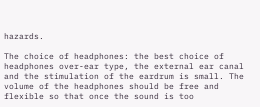hazards.

The choice of headphones: the best choice of headphones over-ear type, the external ear canal and the stimulation of the eardrum is small. The volume of the headphones should be free and flexible so that once the sound is too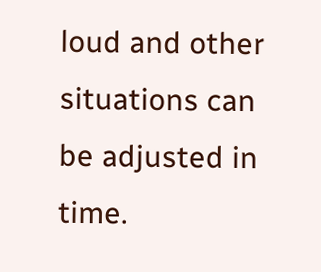loud and other situations can be adjusted in time.